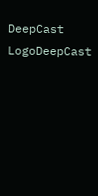DeepCast LogoDeepCast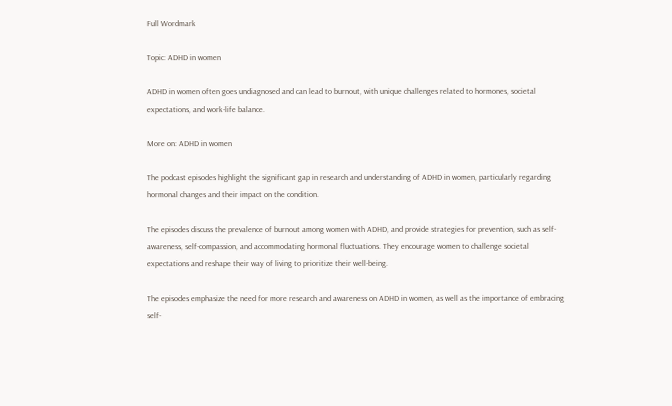Full Wordmark

Topic: ADHD in women

ADHD in women often goes undiagnosed and can lead to burnout, with unique challenges related to hormones, societal expectations, and work-life balance.

More on: ADHD in women

The podcast episodes highlight the significant gap in research and understanding of ADHD in women, particularly regarding hormonal changes and their impact on the condition.

The episodes discuss the prevalence of burnout among women with ADHD, and provide strategies for prevention, such as self-awareness, self-compassion, and accommodating hormonal fluctuations. They encourage women to challenge societal expectations and reshape their way of living to prioritize their well-being.

The episodes emphasize the need for more research and awareness on ADHD in women, as well as the importance of embracing self-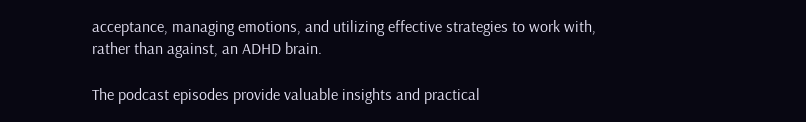acceptance, managing emotions, and utilizing effective strategies to work with, rather than against, an ADHD brain.

The podcast episodes provide valuable insights and practical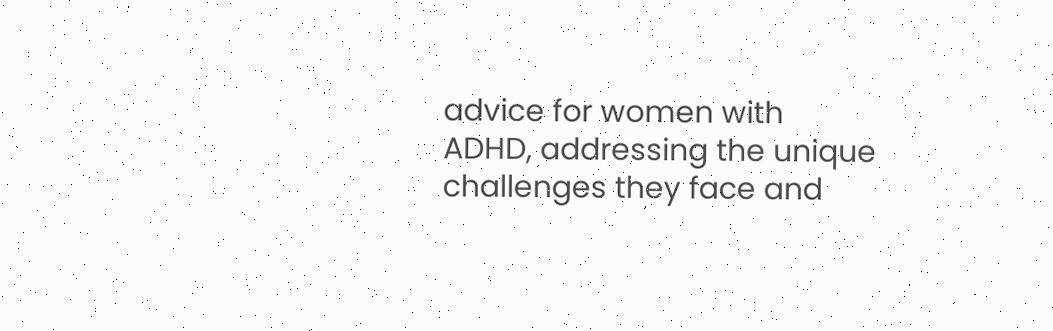advice for women with ADHD, addressing the unique challenges they face and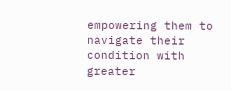empowering them to navigate their condition with greater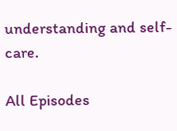understanding and self-care.

All Episodes